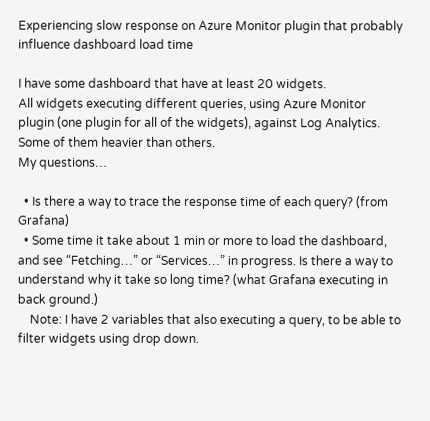Experiencing slow response on Azure Monitor plugin that probably influence dashboard load time

I have some dashboard that have at least 20 widgets.
All widgets executing different queries, using Azure Monitor plugin (one plugin for all of the widgets), against Log Analytics. Some of them heavier than others.
My questions…

  • Is there a way to trace the response time of each query? (from Grafana)
  • Some time it take about 1 min or more to load the dashboard, and see “Fetching…” or “Services…” in progress. Is there a way to understand why it take so long time? (what Grafana executing in back ground.)
    Note: I have 2 variables that also executing a query, to be able to filter widgets using drop down.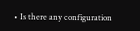• Is there any configuration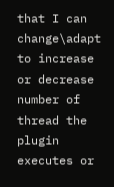that I can change\adapt to increase or decrease number of thread the plugin executes or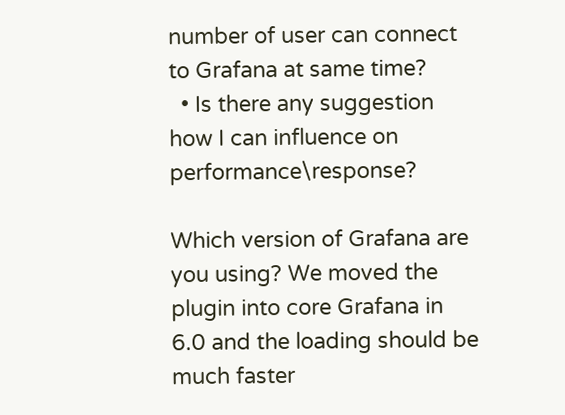number of user can connect to Grafana at same time?
  • Is there any suggestion how I can influence on performance\response?

Which version of Grafana are you using? We moved the plugin into core Grafana in 6.0 and the loading should be much faster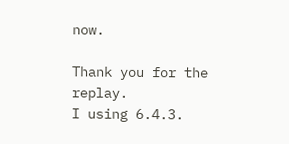now.

Thank you for the replay.
I using 6.4.3.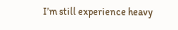I’m still experience heavy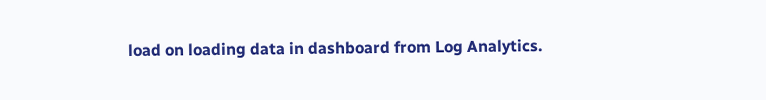load on loading data in dashboard from Log Analytics.